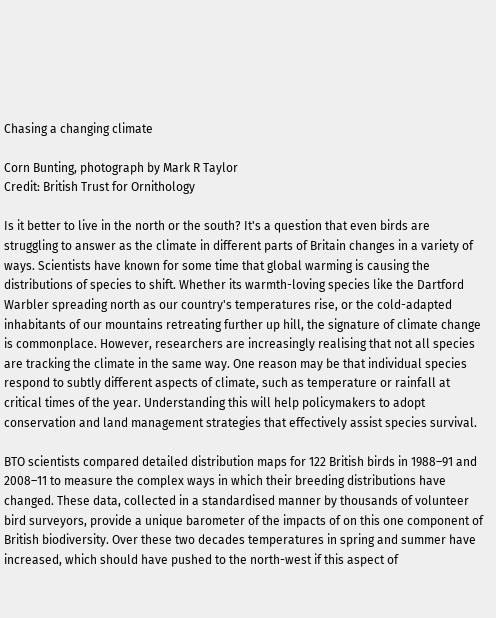Chasing a changing climate

Corn Bunting, photograph by Mark R Taylor
Credit: British Trust for Ornithology

Is it better to live in the north or the south? It's a question that even birds are struggling to answer as the climate in different parts of Britain changes in a variety of ways. Scientists have known for some time that global warming is causing the distributions of species to shift. Whether its warmth-loving species like the Dartford Warbler spreading north as our country's temperatures rise, or the cold-adapted inhabitants of our mountains retreating further up hill, the signature of climate change is commonplace. However, researchers are increasingly realising that not all species are tracking the climate in the same way. One reason may be that individual species respond to subtly different aspects of climate, such as temperature or rainfall at critical times of the year. Understanding this will help policymakers to adopt conservation and land management strategies that effectively assist species survival.

BTO scientists compared detailed distribution maps for 122 British birds in 1988–91 and 2008–11 to measure the complex ways in which their breeding distributions have changed. These data, collected in a standardised manner by thousands of volunteer bird surveyors, provide a unique barometer of the impacts of on this one component of British biodiversity. Over these two decades temperatures in spring and summer have increased, which should have pushed to the north-west if this aspect of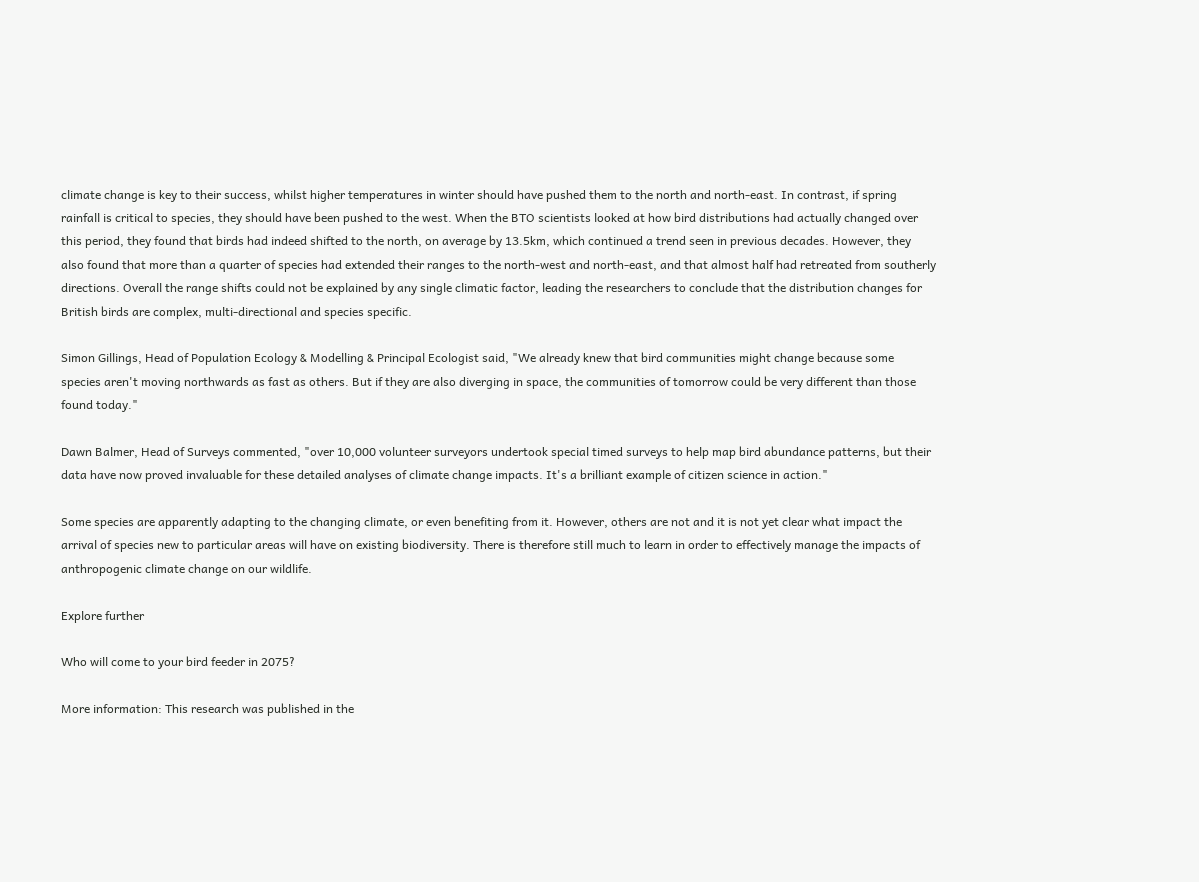climate change is key to their success, whilst higher temperatures in winter should have pushed them to the north and north-east. In contrast, if spring rainfall is critical to species, they should have been pushed to the west. When the BTO scientists looked at how bird distributions had actually changed over this period, they found that birds had indeed shifted to the north, on average by 13.5km, which continued a trend seen in previous decades. However, they also found that more than a quarter of species had extended their ranges to the north-west and north-east, and that almost half had retreated from southerly directions. Overall the range shifts could not be explained by any single climatic factor, leading the researchers to conclude that the distribution changes for British birds are complex, multi-directional and species specific.

Simon Gillings, Head of Population Ecology & Modelling & Principal Ecologist said, "We already knew that bird communities might change because some species aren't moving northwards as fast as others. But if they are also diverging in space, the communities of tomorrow could be very different than those found today."

Dawn Balmer, Head of Surveys commented, "over 10,000 volunteer surveyors undertook special timed surveys to help map bird abundance patterns, but their data have now proved invaluable for these detailed analyses of climate change impacts. It's a brilliant example of citizen science in action."

Some species are apparently adapting to the changing climate, or even benefiting from it. However, others are not and it is not yet clear what impact the arrival of species new to particular areas will have on existing biodiversity. There is therefore still much to learn in order to effectively manage the impacts of anthropogenic climate change on our wildlife.

Explore further

Who will come to your bird feeder in 2075?

More information: This research was published in the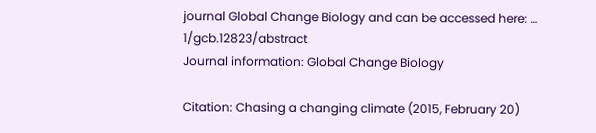journal Global Change Biology and can be accessed here: … 1/gcb.12823/abstract
Journal information: Global Change Biology

Citation: Chasing a changing climate (2015, February 20)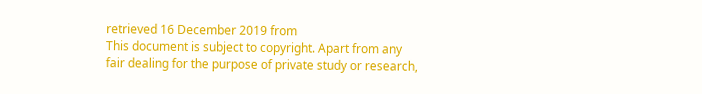retrieved 16 December 2019 from
This document is subject to copyright. Apart from any fair dealing for the purpose of private study or research,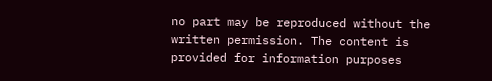no part may be reproduced without the written permission. The content is provided for information purposes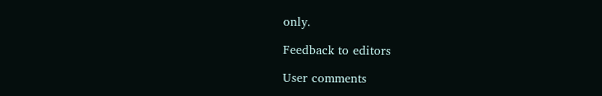only.

Feedback to editors

User comments